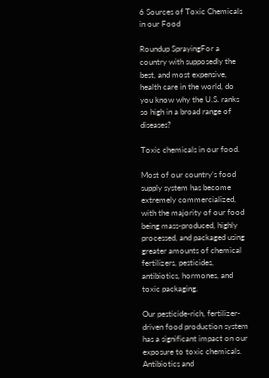6 Sources of Toxic Chemicals in our Food

Roundup SprayingFor a country with supposedly the best, and most expensive, health care in the world, do you know why the U.S. ranks so high in a broad range of diseases?

Toxic chemicals in our food.

Most of our country’s food supply system has become extremely commercialized, with the majority of our food being mass-produced, highly processed, and packaged using greater amounts of chemical fertilizers, pesticides, antibiotics, hormones, and toxic packaging.

Our pesticide-rich, fertilizer-driven food production system has a significant impact on our exposure to toxic chemicals. Antibiotics and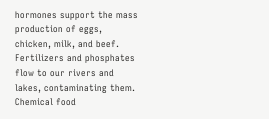hormones support the mass production of eggs, chicken, milk, and beef. Fertilizers and phosphates flow to our rivers and lakes, contaminating them.  Chemical food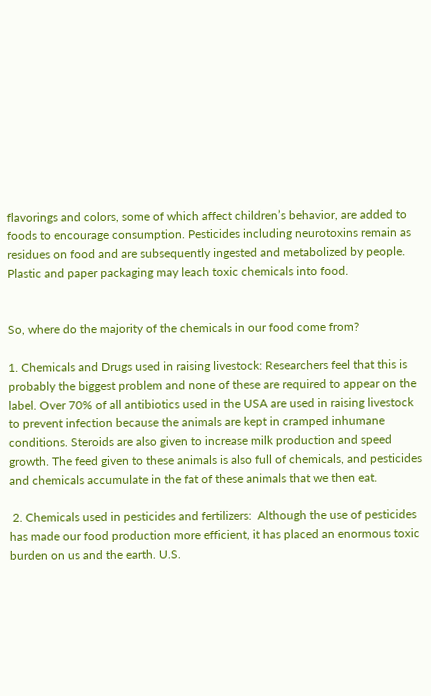flavorings and colors, some of which affect children’s behavior, are added to foods to encourage consumption. Pesticides including neurotoxins remain as residues on food and are subsequently ingested and metabolized by people. Plastic and paper packaging may leach toxic chemicals into food.


So, where do the majority of the chemicals in our food come from?

1. Chemicals and Drugs used in raising livestock: Researchers feel that this is probably the biggest problem and none of these are required to appear on the label. Over 70% of all antibiotics used in the USA are used in raising livestock to prevent infection because the animals are kept in cramped inhumane conditions. Steroids are also given to increase milk production and speed growth. The feed given to these animals is also full of chemicals, and pesticides and chemicals accumulate in the fat of these animals that we then eat.

 2. Chemicals used in pesticides and fertilizers:  Although the use of pesticides has made our food production more efficient, it has placed an enormous toxic burden on us and the earth. U.S.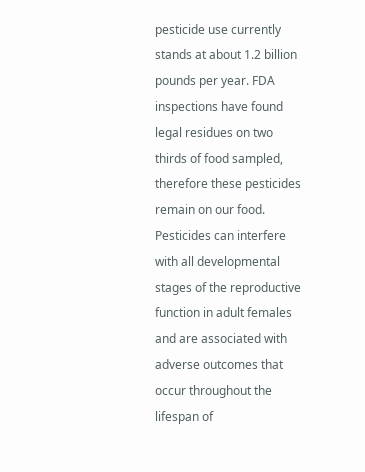pesticide use currently stands at about 1.2 billion pounds per year. FDA inspections have found legal residues on two thirds of food sampled, therefore these pesticides remain on our food. Pesticides can interfere with all developmental stages of the reproductive function in adult females and are associated with adverse outcomes that occur throughout the lifespan of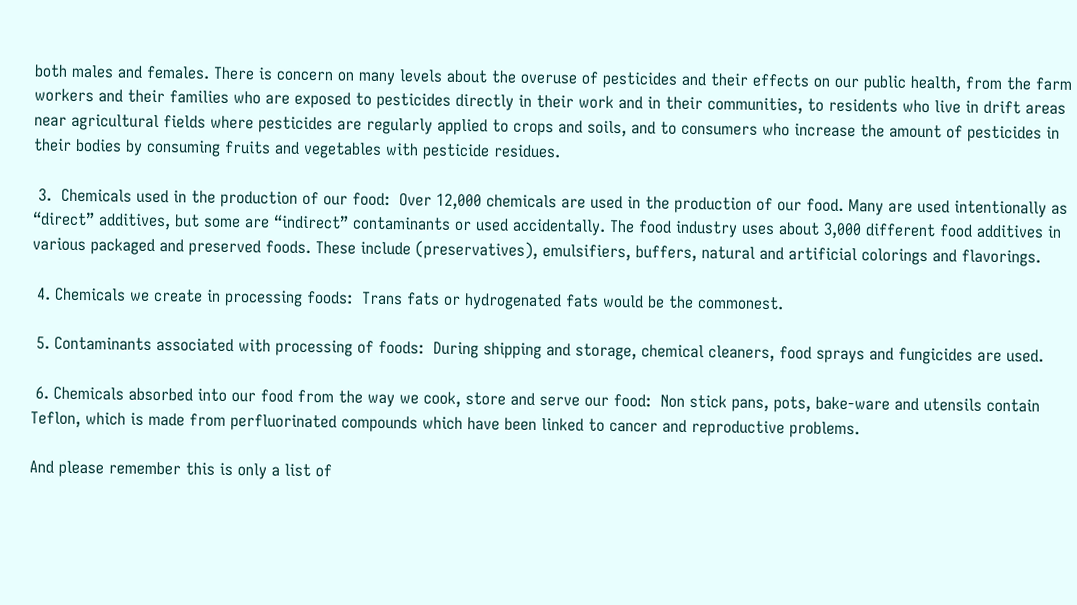both males and females. There is concern on many levels about the overuse of pesticides and their effects on our public health, from the farm workers and their families who are exposed to pesticides directly in their work and in their communities, to residents who live in drift areas near agricultural fields where pesticides are regularly applied to crops and soils, and to consumers who increase the amount of pesticides in their bodies by consuming fruits and vegetables with pesticide residues.

 3.  Chemicals used in the production of our food:  Over 12,000 chemicals are used in the production of our food. Many are used intentionally as “direct” additives, but some are “indirect” contaminants or used accidentally. The food industry uses about 3,000 different food additives in various packaged and preserved foods. These include (preservatives), emulsifiers, buffers, natural and artificial colorings and flavorings.

 4. Chemicals we create in processing foods:  Trans fats or hydrogenated fats would be the commonest.

 5. Contaminants associated with processing of foods:  During shipping and storage, chemical cleaners, food sprays and fungicides are used.

 6. Chemicals absorbed into our food from the way we cook, store and serve our food:  Non stick pans, pots, bake-ware and utensils contain Teflon, which is made from perfluorinated compounds which have been linked to cancer and reproductive problems.

And please remember this is only a list of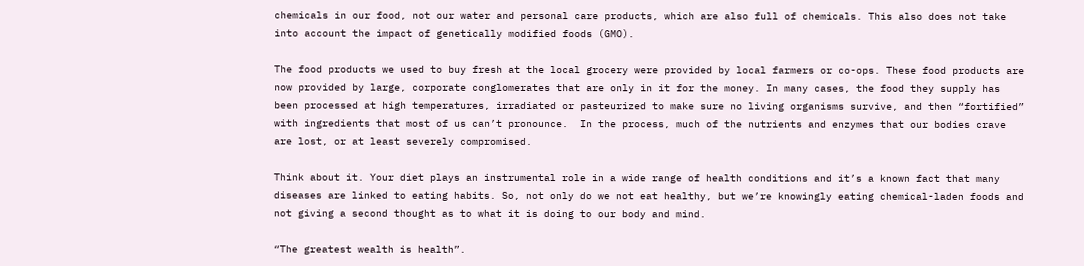chemicals in our food, not our water and personal care products, which are also full of chemicals. This also does not take into account the impact of genetically modified foods (GMO).

The food products we used to buy fresh at the local grocery were provided by local farmers or co-ops. These food products are now provided by large, corporate conglomerates that are only in it for the money. In many cases, the food they supply has been processed at high temperatures, irradiated or pasteurized to make sure no living organisms survive, and then “fortified” with ingredients that most of us can’t pronounce.  In the process, much of the nutrients and enzymes that our bodies crave are lost, or at least severely compromised.

Think about it. Your diet plays an instrumental role in a wide range of health conditions and it’s a known fact that many diseases are linked to eating habits. So, not only do we not eat healthy, but we’re knowingly eating chemical-laden foods and not giving a second thought as to what it is doing to our body and mind.

“The greatest wealth is health”.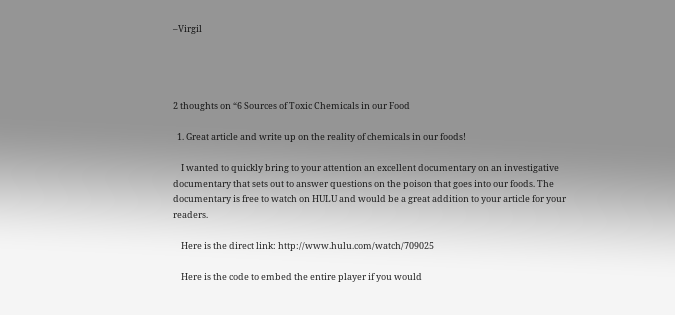–Virgil




2 thoughts on “6 Sources of Toxic Chemicals in our Food

  1. Great article and write up on the reality of chemicals in our foods!

    I wanted to quickly bring to your attention an excellent documentary on an investigative documentary that sets out to answer questions on the poison that goes into our foods. The documentary is free to watch on HULU and would be a great addition to your article for your readers.

    Here is the direct link: http://www.hulu.com/watch/709025

    Here is the code to embed the entire player if you would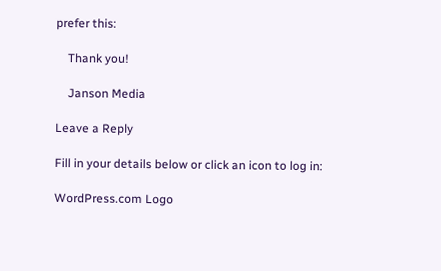prefer this:

    Thank you!

    Janson Media

Leave a Reply

Fill in your details below or click an icon to log in:

WordPress.com Logo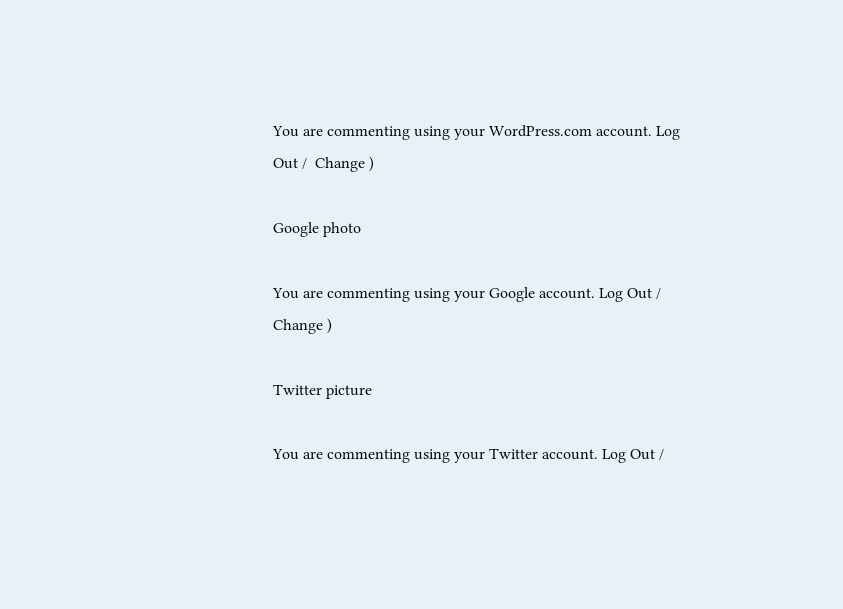You are commenting using your WordPress.com account. Log Out /  Change )

Google photo

You are commenting using your Google account. Log Out /  Change )

Twitter picture

You are commenting using your Twitter account. Log Out /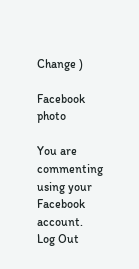Change )

Facebook photo

You are commenting using your Facebook account. Log Out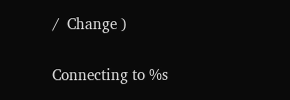/  Change )

Connecting to %s